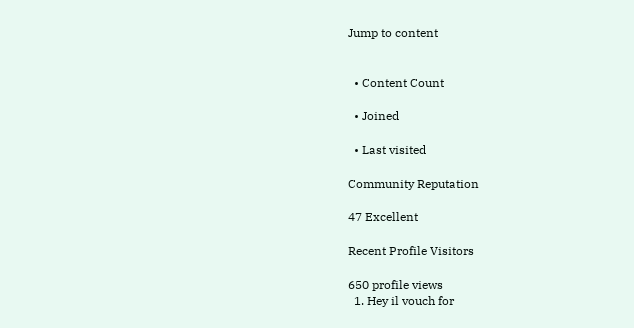Jump to content


  • Content Count

  • Joined

  • Last visited

Community Reputation

47 Excellent

Recent Profile Visitors

650 profile views
  1. Hey il vouch for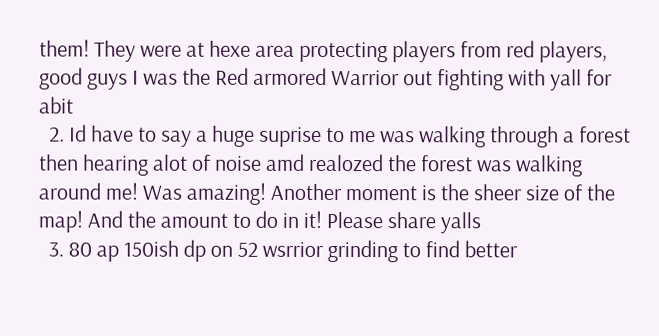them! They were at hexe area protecting players from red players, good guys I was the Red armored Warrior out fighting with yall for abit
  2. Id have to say a huge suprise to me was walking through a forest then hearing alot of noise amd realozed the forest was walking around me! Was amazing! Another moment is the sheer size of the map! And the amount to do in it! Please share yalls
  3. 80 ap 150ish dp on 52 wsrrior grinding to find better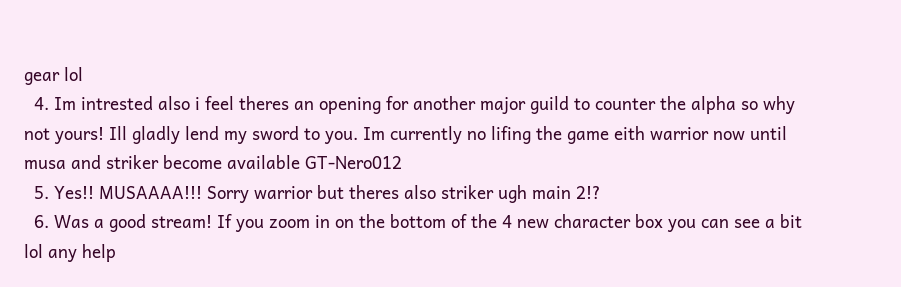gear lol
  4. Im intrested also i feel theres an opening for another major guild to counter the alpha so why not yours! Ill gladly lend my sword to you. Im currently no lifing the game eith warrior now until musa and striker become available GT-Nero012
  5. Yes!! MUSAAAA!!! Sorry warrior but theres also striker ugh main 2!?
  6. Was a good stream! If you zoom in on the bottom of the 4 new character box you can see a bit lol any help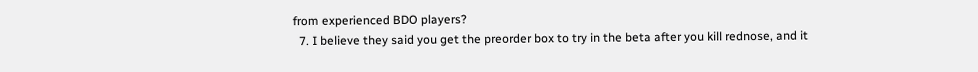from experienced BDO players?
  7. I believe they said you get the preorder box to try in the beta after you kill rednose, and it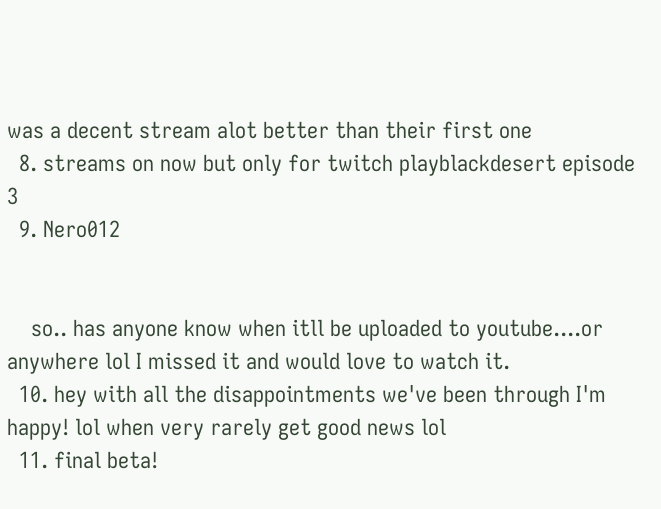was a decent stream alot better than their first one
  8. streams on now but only for twitch playblackdesert episode 3
  9. Nero012


    so.. has anyone know when itll be uploaded to youtube....or anywhere lol I missed it and would love to watch it.
  10. hey with all the disappointments we've been through I'm happy! lol when very rarely get good news lol
  11. final beta!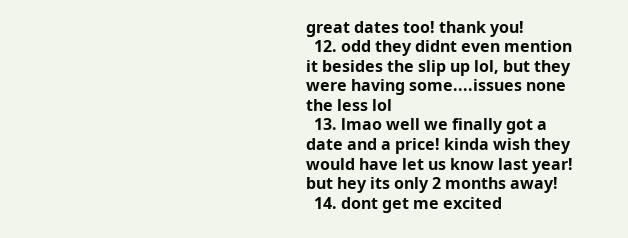great dates too! thank you!
  12. odd they didnt even mention it besides the slip up lol, but they were having some....issues none the less lol
  13. lmao well we finally got a date and a price! kinda wish they would have let us know last year! but hey its only 2 months away!
  14. dont get me excited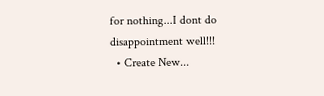for nothing...I dont do disappointment well!!!
  • Create New...